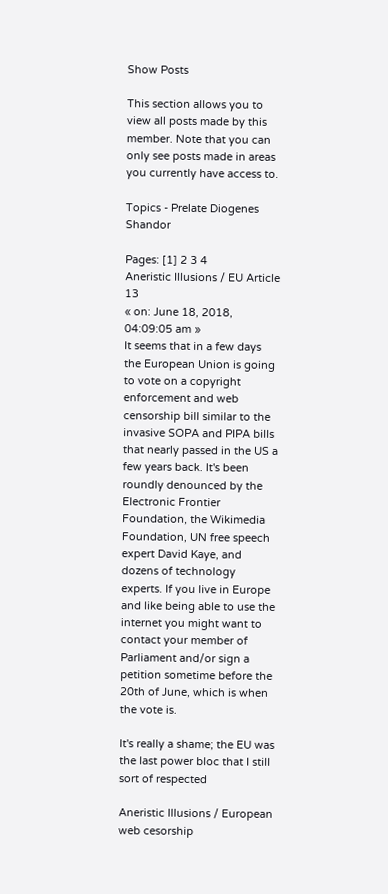Show Posts

This section allows you to view all posts made by this member. Note that you can only see posts made in areas you currently have access to.

Topics - Prelate Diogenes Shandor

Pages: [1] 2 3 4
Aneristic Illusions / EU Article 13
« on: June 18, 2018, 04:09:05 am »
It seems that in a few days the European Union is going to vote on a copyright enforcement and web censorship bill similar to the invasive SOPA and PIPA bills that nearly passed in the US a few years back. It's been roundly denounced by the Electronic Frontier Foundation, the Wikimedia Foundation, UN free speech expert David Kaye, and dozens of technology experts. If you live in Europe and like being able to use the internet you might want to contact your member of Parliament and/or sign a petition sometime before the 20th of June, which is when the vote is.

It's really a shame; the EU was the last power bloc that I still sort of respected

Aneristic Illusions / European web cesorship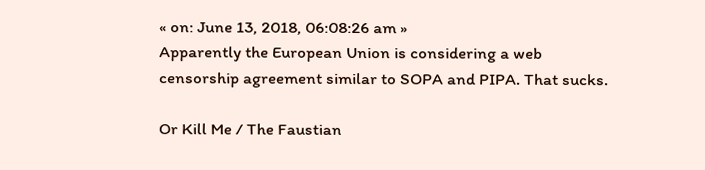« on: June 13, 2018, 06:08:26 am »
Apparently the European Union is considering a web censorship agreement similar to SOPA and PIPA. That sucks.

Or Kill Me / The Faustian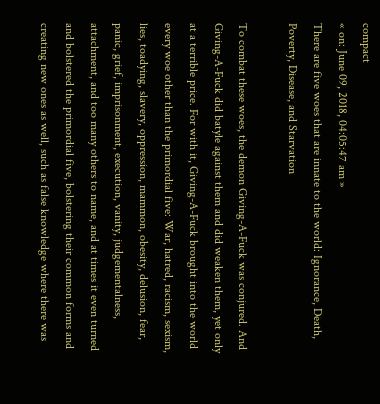compact
« on: June 09, 2018, 04:05:47 am »
There are five woes that are innate to the world: Ignorance, Death, Poverty, Disease, and Starvation

To combat these woes, the demon Giving-A-Fuck was conjured. And Giving-A-Fuck did batyle against them and did weaken them, yet only at a terrible price. For with it, Giving-A-Fuck brought into the world every woe other than the primordial five: War, hatred, racism, sexism, lies, toadying, slavery, oppression, mammon, obesity, delusion, fear, panic, grief, imprisonment, execution, vanity, judgementalness, attachment, and too many others to name, and at times it even turned and bolstered the primordial five, bolstering their common forms and creating new ones as well, such as false knowledge where there was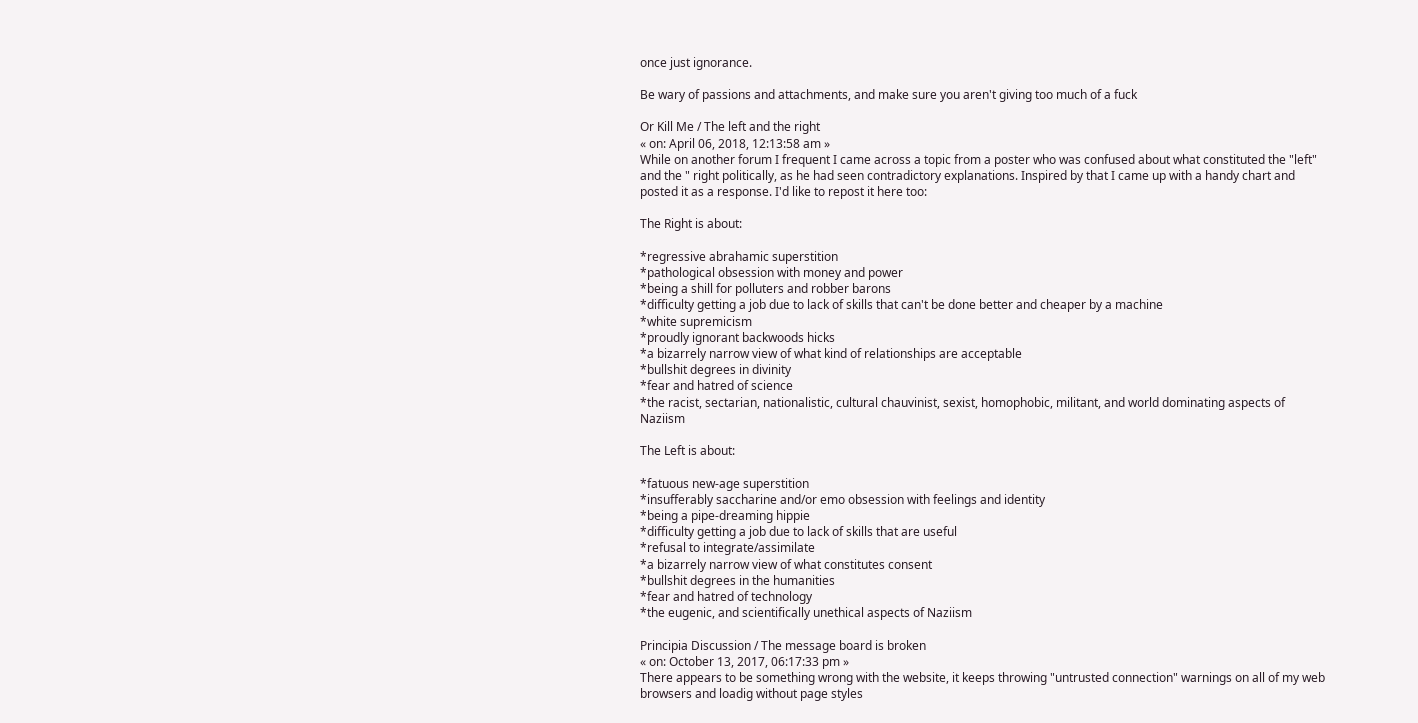once just ignorance.

Be wary of passions and attachments, and make sure you aren't giving too much of a fuck

Or Kill Me / The left and the right
« on: April 06, 2018, 12:13:58 am »
While on another forum I frequent I came across a topic from a poster who was confused about what constituted the "left" and the " right politically, as he had seen contradictory explanations. Inspired by that I came up with a handy chart and posted it as a response. I'd like to repost it here too:

The Right is about:

*regressive abrahamic superstition
*pathological obsession with money and power
*being a shill for polluters and robber barons
*difficulty getting a job due to lack of skills that can't be done better and cheaper by a machine
*white supremicism
*proudly ignorant backwoods hicks
*a bizarrely narrow view of what kind of relationships are acceptable
*bullshit degrees in divinity
*fear and hatred of science
*the racist, sectarian, nationalistic, cultural chauvinist, sexist, homophobic, militant, and world dominating aspects of Naziism

The Left is about:

*fatuous new-age superstition
*insufferably saccharine and/or emo obsession with feelings and identity
*being a pipe-dreaming hippie
*difficulty getting a job due to lack of skills that are useful
*refusal to integrate/assimilate
*a bizarrely narrow view of what constitutes consent
*bullshit degrees in the humanities
*fear and hatred of technology
*the eugenic, and scientifically unethical aspects of Naziism

Principia Discussion / The message board is broken
« on: October 13, 2017, 06:17:33 pm »
There appears to be something wrong with the website, it keeps throwing "untrusted connection" warnings on all of my web browsers and loadig without page styles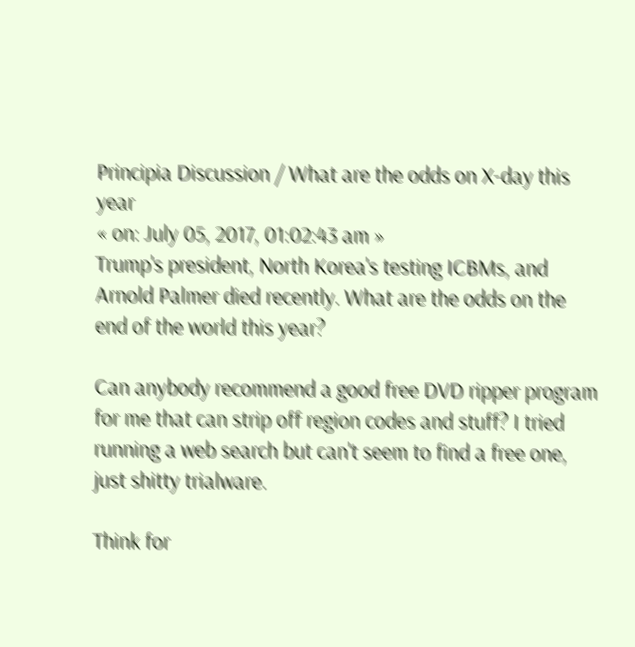Principia Discussion / What are the odds on X-day this year
« on: July 05, 2017, 01:02:43 am »
Trump's president, North Korea's testing ICBMs, and Arnold Palmer died recently. What are the odds on the end of the world this year?

Can anybody recommend a good free DVD ripper program for me that can strip off region codes and stuff? I tried running a web search but can't seem to find a free one, just shitty trialware.

Think for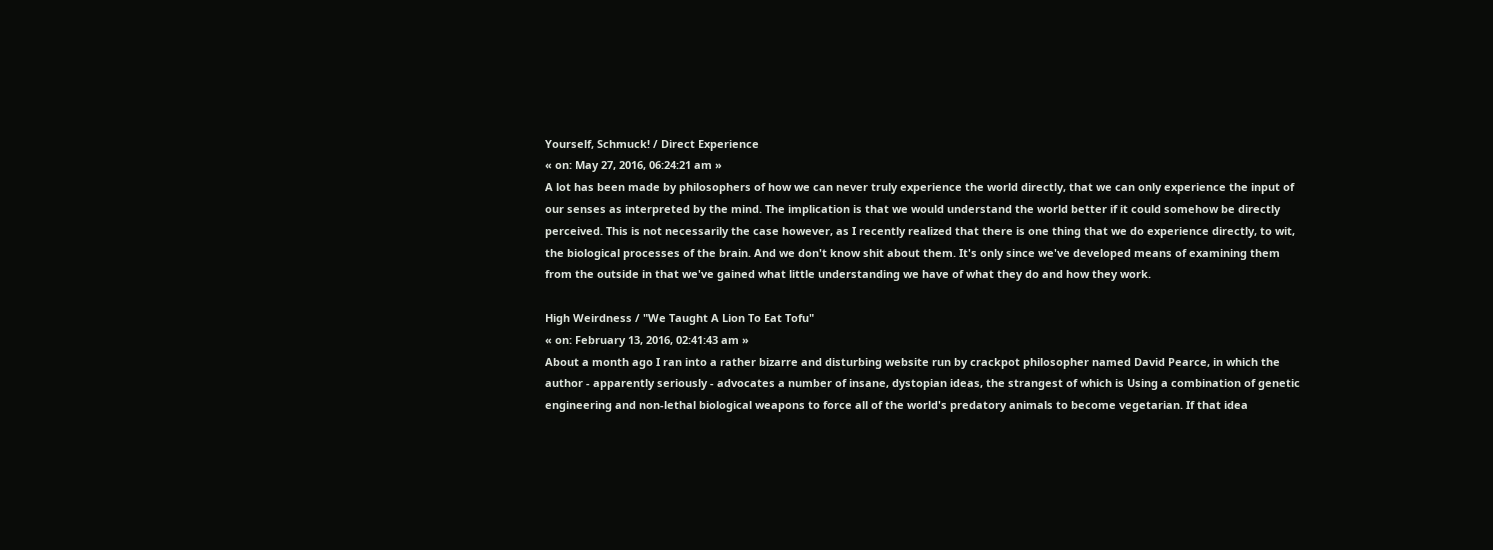Yourself, Schmuck! / Direct Experience
« on: May 27, 2016, 06:24:21 am »
A lot has been made by philosophers of how we can never truly experience the world directly, that we can only experience the input of our senses as interpreted by the mind. The implication is that we would understand the world better if it could somehow be directly perceived. This is not necessarily the case however, as I recently realized that there is one thing that we do experience directly, to wit, the biological processes of the brain. And we don't know shit about them. It's only since we've developed means of examining them from the outside in that we've gained what little understanding we have of what they do and how they work.

High Weirdness / "We Taught A Lion To Eat Tofu"
« on: February 13, 2016, 02:41:43 am »
About a month ago I ran into a rather bizarre and disturbing website run by crackpot philosopher named David Pearce, in which the author - apparently seriously - advocates a number of insane, dystopian ideas, the strangest of which is Using a combination of genetic engineering and non-lethal biological weapons to force all of the world's predatory animals to become vegetarian. If that idea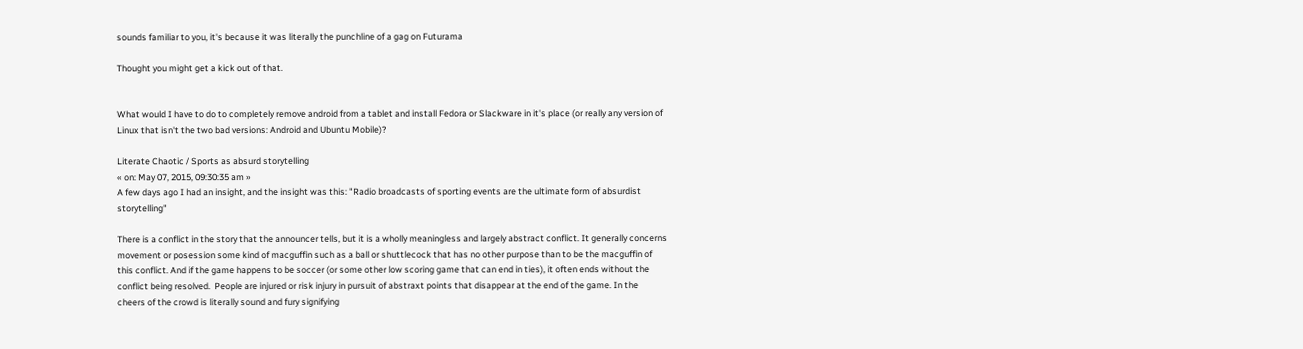sounds familiar to you, it's because it was literally the punchline of a gag on Futurama

Thought you might get a kick out of that.


What would I have to do to completely remove android from a tablet and install Fedora or Slackware in it's place (or really any version of Linux that isn't the two bad versions: Android and Ubuntu Mobile)?

Literate Chaotic / Sports as absurd storytelling
« on: May 07, 2015, 09:30:35 am »
A few days ago I had an insight, and the insight was this: "Radio broadcasts of sporting events are the ultimate form of absurdist storytelling"

There is a conflict in the story that the announcer tells, but it is a wholly meaningless and largely abstract conflict. It generally concerns movement or posession some kind of macguffin such as a ball or shuttlecock that has no other purpose than to be the macguffin of this conflict. And if the game happens to be soccer (or some other low scoring game that can end in ties), it often ends without the conflict being resolved.  People are injured or risk injury in pursuit of abstraxt points that disappear at the end of the game. In the cheers of the crowd is literally sound and fury signifying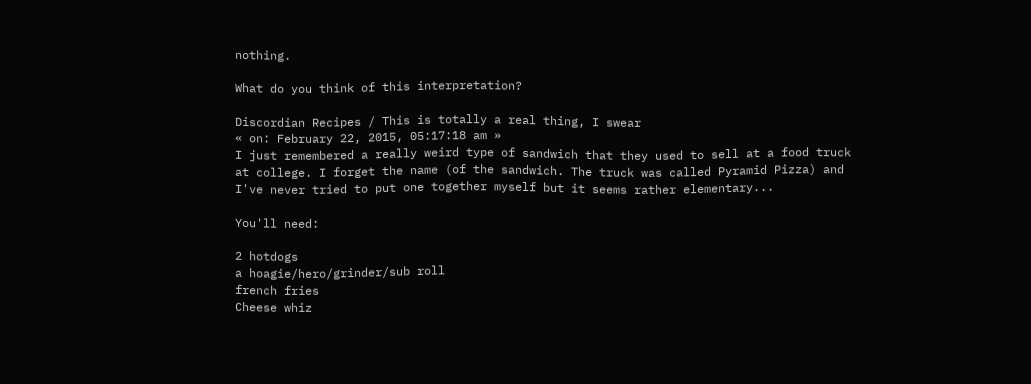nothing.

What do you think of this interpretation?

Discordian Recipes / This is totally a real thing, I swear
« on: February 22, 2015, 05:17:18 am »
I just remembered a really weird type of sandwich that they used to sell at a food truck at college. I forget the name (of the sandwich. The truck was called Pyramid Pizza) and I've never tried to put one together myself but it seems rather elementary...

You'll need:

2 hotdogs
a hoagie/hero/grinder/sub roll
french fries
Cheese whiz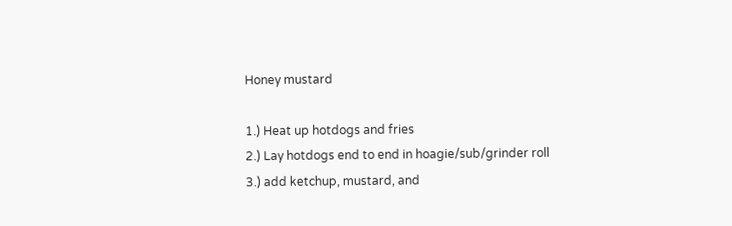Honey mustard

1.) Heat up hotdogs and fries
2.) Lay hotdogs end to end in hoagie/sub/grinder roll
3.) add ketchup, mustard, and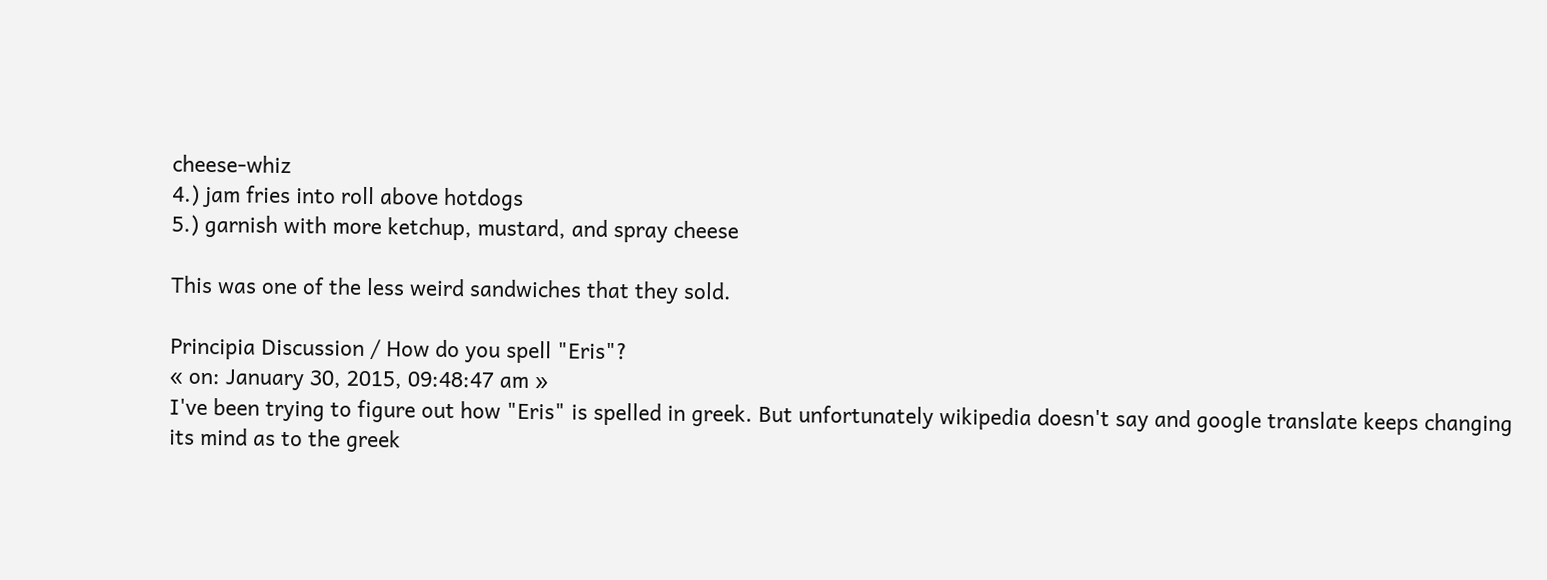cheese-whiz
4.) jam fries into roll above hotdogs
5.) garnish with more ketchup, mustard, and spray cheese

This was one of the less weird sandwiches that they sold.

Principia Discussion / How do you spell "Eris"?
« on: January 30, 2015, 09:48:47 am »
I've been trying to figure out how "Eris" is spelled in greek. But unfortunately wikipedia doesn't say and google translate keeps changing its mind as to the greek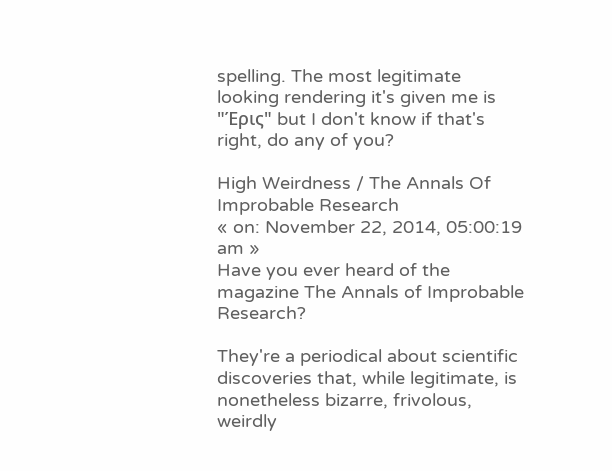spelling. The most legitimate looking rendering it's given me is "Έρις" but I don't know if that's right, do any of you?

High Weirdness / The Annals Of Improbable Research
« on: November 22, 2014, 05:00:19 am »
Have you ever heard of the magazine The Annals of Improbable Research?

They're a periodical about scientific discoveries that, while legitimate, is nonetheless bizarre, frivolous, weirdly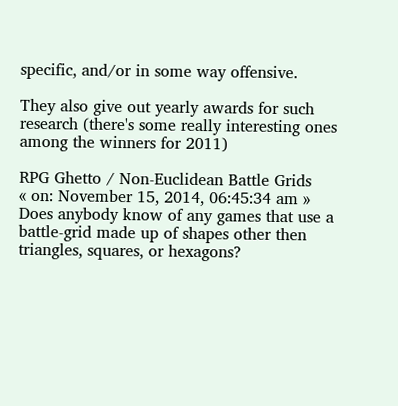specific, and/or in some way offensive.

They also give out yearly awards for such research (there's some really interesting ones among the winners for 2011)

RPG Ghetto / Non-Euclidean Battle Grids
« on: November 15, 2014, 06:45:34 am »
Does anybody know of any games that use a battle-grid made up of shapes other then triangles, squares, or hexagons?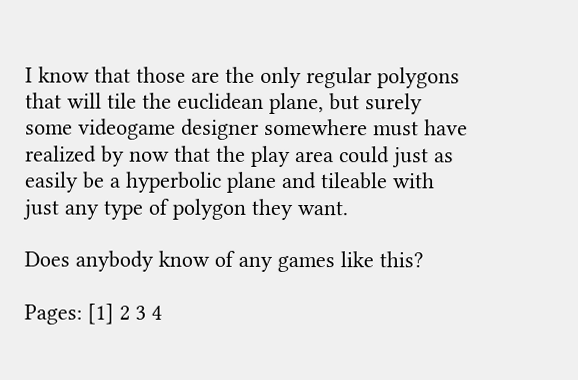I know that those are the only regular polygons that will tile the euclidean plane, but surely some videogame designer somewhere must have realized by now that the play area could just as easily be a hyperbolic plane and tileable with just any type of polygon they want.

Does anybody know of any games like this?

Pages: [1] 2 3 4